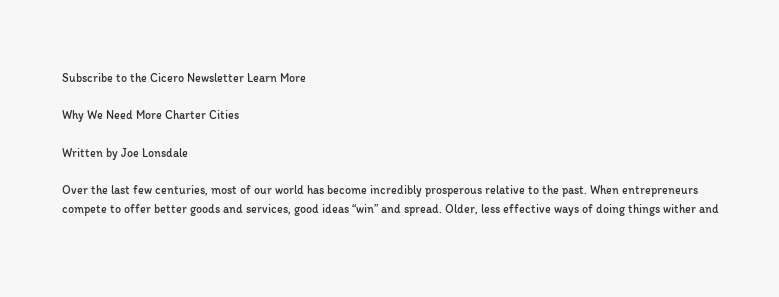Subscribe to the Cicero Newsletter Learn More

Why We Need More Charter Cities

Written by Joe Lonsdale

Over the last few centuries, most of our world has become incredibly prosperous relative to the past. When entrepreneurs compete to offer better goods and services, good ideas “win” and spread. Older, less effective ways of doing things wither and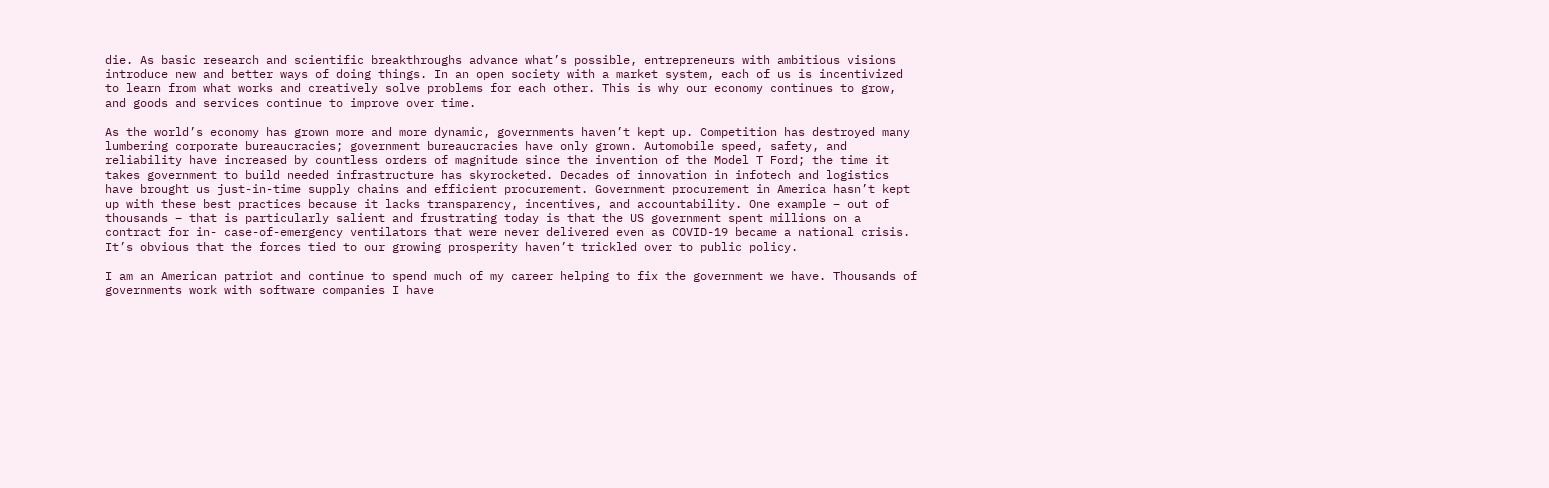die. As basic research and scientific breakthroughs advance what’s possible, entrepreneurs with ambitious visions introduce new and better ways of doing things. In an open society with a market system, each of us is incentivized to learn from what works and creatively solve problems for each other. This is why our economy continues to grow, and goods and services continue to improve over time.

As the world’s economy has grown more and more dynamic, governments haven’t kept up. Competition has destroyed many lumbering corporate bureaucracies; government bureaucracies have only grown. Automobile speed, safety, and reliability have increased by countless orders of magnitude since the invention of the Model T Ford; the time it takes government to build needed infrastructure has skyrocketed. Decades of innovation in infotech and logistics have brought us just-in-time supply chains and efficient procurement. Government procurement in America hasn’t kept up with these best practices because it lacks transparency, incentives, and accountability. One example – out of thousands – that is particularly salient and frustrating today is that the US government spent millions on a contract for in- case-of-emergency ventilators that were never delivered even as COVID-19 became a national crisis. It’s obvious that the forces tied to our growing prosperity haven’t trickled over to public policy.

I am an American patriot and continue to spend much of my career helping to fix the government we have. Thousands of governments work with software companies I have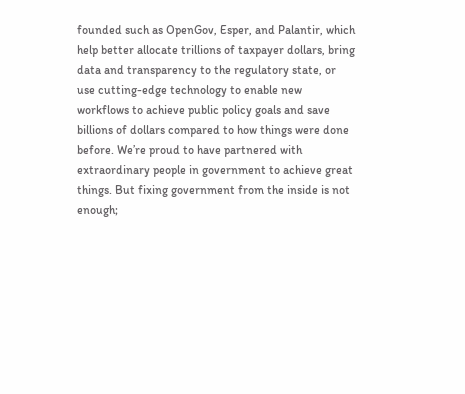founded such as OpenGov, Esper, and Palantir, which help better allocate trillions of taxpayer dollars, bring data and transparency to the regulatory state, or use cutting-edge technology to enable new workflows to achieve public policy goals and save billions of dollars compared to how things were done before. We’re proud to have partnered with extraordinary people in government to achieve great things. But fixing government from the inside is not enough;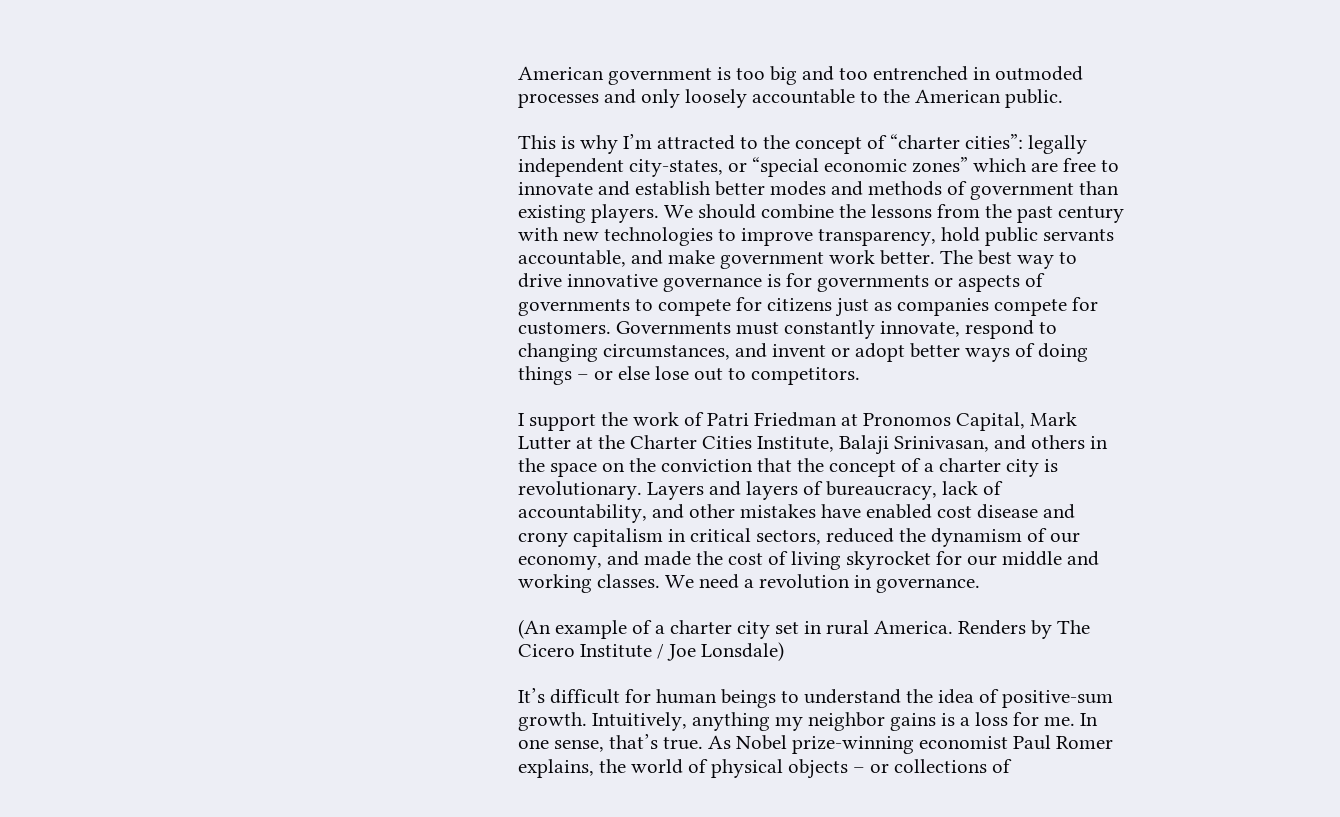American government is too big and too entrenched in outmoded processes and only loosely accountable to the American public.

This is why I’m attracted to the concept of “charter cities”: legally independent city-states, or “special economic zones” which are free to innovate and establish better modes and methods of government than existing players. We should combine the lessons from the past century with new technologies to improve transparency, hold public servants accountable, and make government work better. The best way to drive innovative governance is for governments or aspects of governments to compete for citizens just as companies compete for customers. Governments must constantly innovate, respond to changing circumstances, and invent or adopt better ways of doing things – or else lose out to competitors.

I support the work of Patri Friedman at Pronomos Capital, Mark Lutter at the Charter Cities Institute, Balaji Srinivasan, and others in the space on the conviction that the concept of a charter city is revolutionary. Layers and layers of bureaucracy, lack of accountability, and other mistakes have enabled cost disease and crony capitalism in critical sectors, reduced the dynamism of our economy, and made the cost of living skyrocket for our middle and working classes. We need a revolution in governance.

(An example of a charter city set in rural America. Renders by The Cicero Institute / Joe Lonsdale)

It’s difficult for human beings to understand the idea of positive-sum growth. Intuitively, anything my neighbor gains is a loss for me. In one sense, that’s true. As Nobel prize-winning economist Paul Romer explains, the world of physical objects – or collections of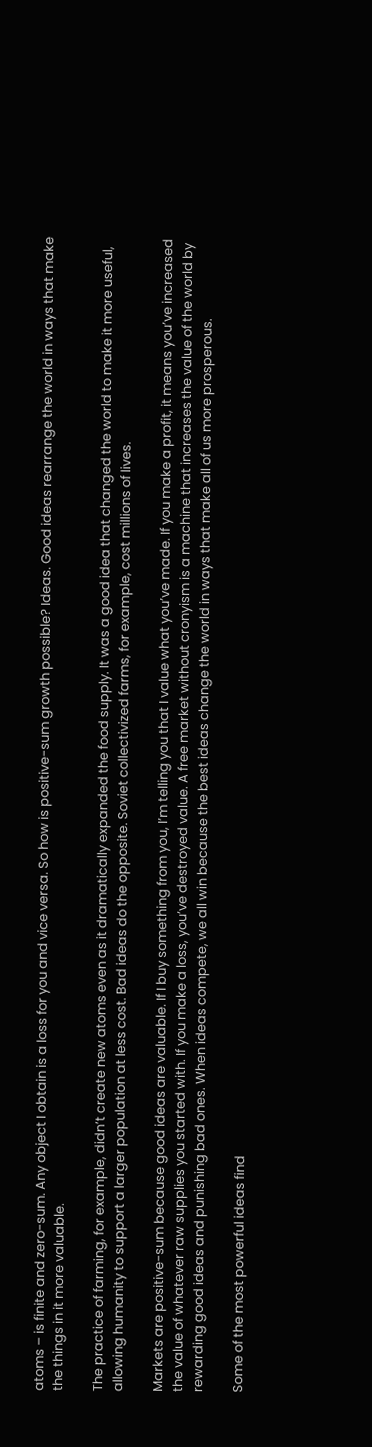atoms – is finite and zero-sum. Any object I obtain is a loss for you and vice versa. So how is positive-sum growth possible? Ideas. Good ideas rearrange the world in ways that make the things in it more valuable.

The practice of farming, for example, didn’t create new atoms even as it dramatically expanded the food supply. It was a good idea that changed the world to make it more useful, allowing humanity to support a larger population at less cost. Bad ideas do the opposite. Soviet collectivized farms, for example, cost millions of lives.

Markets are positive-sum because good ideas are valuable. If I buy something from you, I’m telling you that I value what you’ve made. If you make a profit, it means you’ve increased the value of whatever raw supplies you started with. If you make a loss, you’ve destroyed value. A free market without cronyism is a machine that increases the value of the world by rewarding good ideas and punishing bad ones. When ideas compete, we all win because the best ideas change the world in ways that make all of us more prosperous.

Some of the most powerful ideas find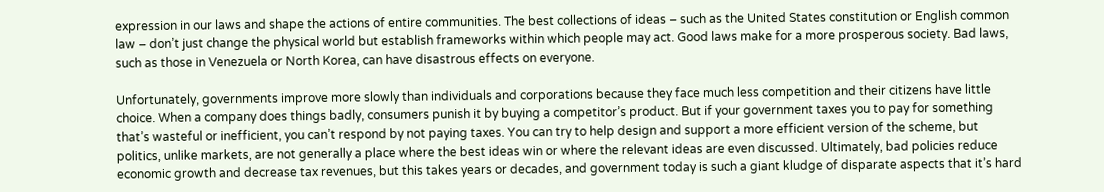expression in our laws and shape the actions of entire communities. The best collections of ideas – such as the United States constitution or English common law – don’t just change the physical world but establish frameworks within which people may act. Good laws make for a more prosperous society. Bad laws, such as those in Venezuela or North Korea, can have disastrous effects on everyone.

Unfortunately, governments improve more slowly than individuals and corporations because they face much less competition and their citizens have little choice. When a company does things badly, consumers punish it by buying a competitor’s product. But if your government taxes you to pay for something that’s wasteful or inefficient, you can’t respond by not paying taxes. You can try to help design and support a more efficient version of the scheme, but politics, unlike markets, are not generally a place where the best ideas win or where the relevant ideas are even discussed. Ultimately, bad policies reduce economic growth and decrease tax revenues, but this takes years or decades, and government today is such a giant kludge of disparate aspects that it’s hard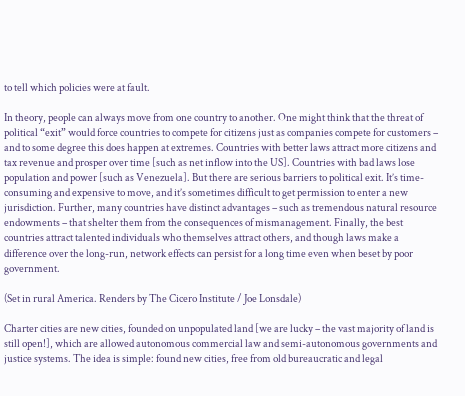to tell which policies were at fault.

In theory, people can always move from one country to another. One might think that the threat of political “exit” would force countries to compete for citizens just as companies compete for customers – and to some degree this does happen at extremes. Countries with better laws attract more citizens and tax revenue and prosper over time [such as net inflow into the US]. Countries with bad laws lose population and power [such as Venezuela]. But there are serious barriers to political exit. It’s time- consuming and expensive to move, and it’s sometimes difficult to get permission to enter a new jurisdiction. Further, many countries have distinct advantages – such as tremendous natural resource endowments – that shelter them from the consequences of mismanagement. Finally, the best countries attract talented individuals who themselves attract others, and though laws make a difference over the long-run, network effects can persist for a long time even when beset by poor government.

(Set in rural America. Renders by The Cicero Institute / Joe Lonsdale)

Charter cities are new cities, founded on unpopulated land [we are lucky – the vast majority of land is still open!], which are allowed autonomous commercial law and semi-autonomous governments and justice systems. The idea is simple: found new cities, free from old bureaucratic and legal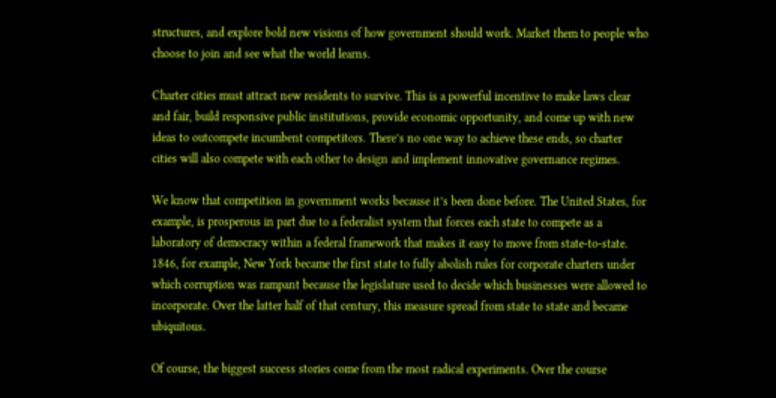structures, and explore bold new visions of how government should work. Market them to people who choose to join and see what the world learns.

Charter cities must attract new residents to survive. This is a powerful incentive to make laws clear and fair, build responsive public institutions, provide economic opportunity, and come up with new ideas to outcompete incumbent competitors. There’s no one way to achieve these ends, so charter cities will also compete with each other to design and implement innovative governance regimes.

We know that competition in government works because it’s been done before. The United States, for example, is prosperous in part due to a federalist system that forces each state to compete as a laboratory of democracy within a federal framework that makes it easy to move from state-to-state. 1846, for example, New York became the first state to fully abolish rules for corporate charters under which corruption was rampant because the legislature used to decide which businesses were allowed to incorporate. Over the latter half of that century, this measure spread from state to state and became ubiquitous.

Of course, the biggest success stories come from the most radical experiments. Over the course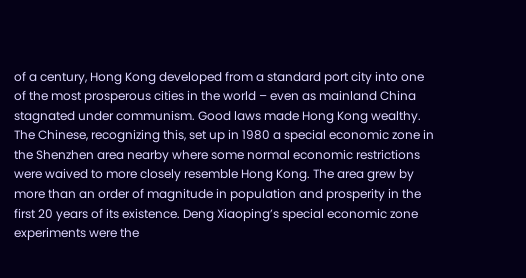of a century, Hong Kong developed from a standard port city into one of the most prosperous cities in the world – even as mainland China stagnated under communism. Good laws made Hong Kong wealthy. The Chinese, recognizing this, set up in 1980 a special economic zone in the Shenzhen area nearby where some normal economic restrictions were waived to more closely resemble Hong Kong. The area grew by more than an order of magnitude in population and prosperity in the first 20 years of its existence. Deng Xiaoping’s special economic zone experiments were the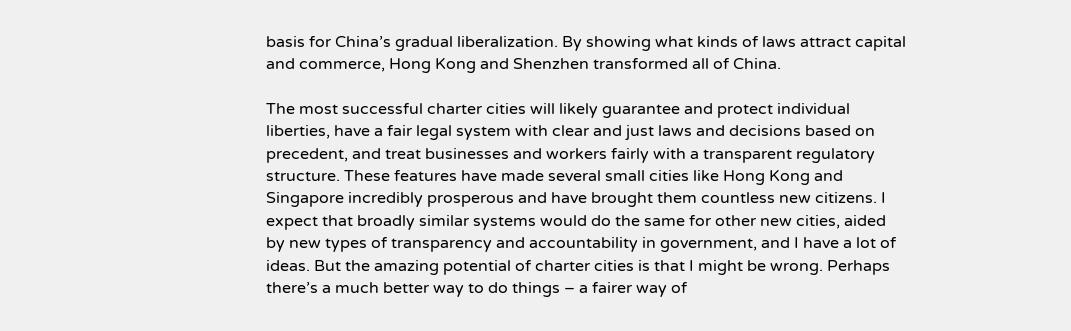basis for China’s gradual liberalization. By showing what kinds of laws attract capital and commerce, Hong Kong and Shenzhen transformed all of China.

The most successful charter cities will likely guarantee and protect individual liberties, have a fair legal system with clear and just laws and decisions based on precedent, and treat businesses and workers fairly with a transparent regulatory structure. These features have made several small cities like Hong Kong and Singapore incredibly prosperous and have brought them countless new citizens. I expect that broadly similar systems would do the same for other new cities, aided by new types of transparency and accountability in government, and I have a lot of ideas. But the amazing potential of charter cities is that I might be wrong. Perhaps there’s a much better way to do things – a fairer way of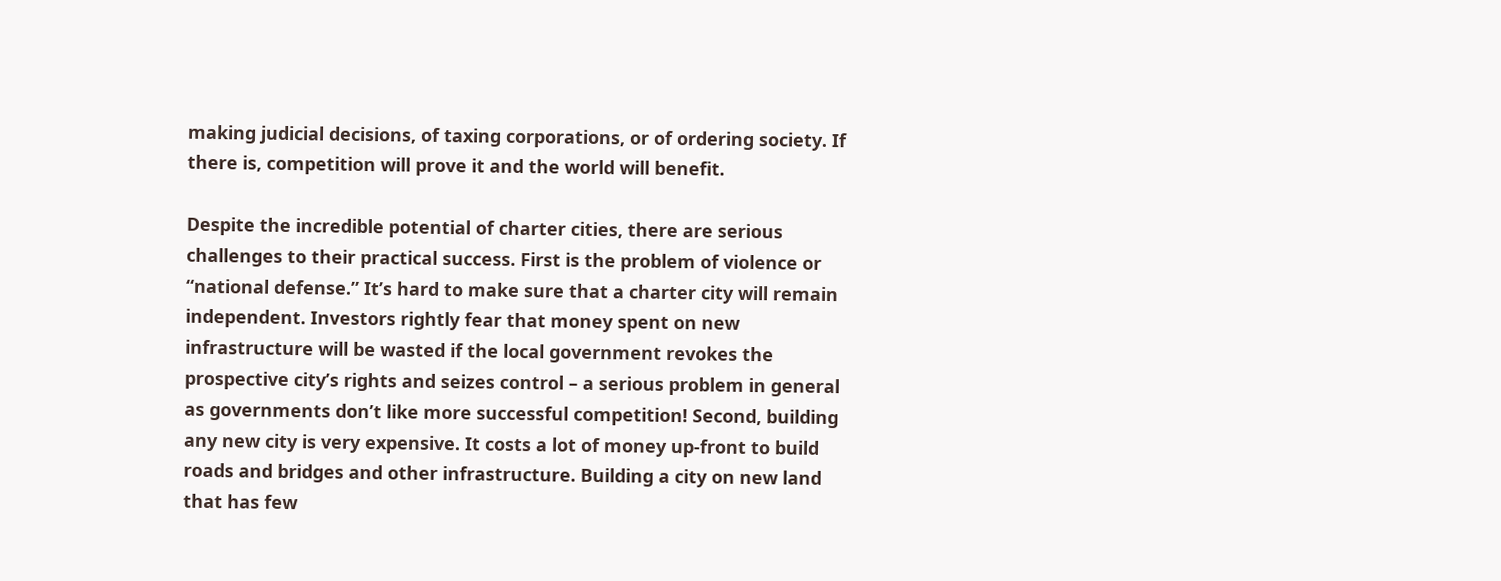making judicial decisions, of taxing corporations, or of ordering society. If there is, competition will prove it and the world will benefit.

Despite the incredible potential of charter cities, there are serious challenges to their practical success. First is the problem of violence or “national defense.” It’s hard to make sure that a charter city will remain independent. Investors rightly fear that money spent on new infrastructure will be wasted if the local government revokes the prospective city’s rights and seizes control – a serious problem in general as governments don’t like more successful competition! Second, building any new city is very expensive. It costs a lot of money up-front to build roads and bridges and other infrastructure. Building a city on new land that has few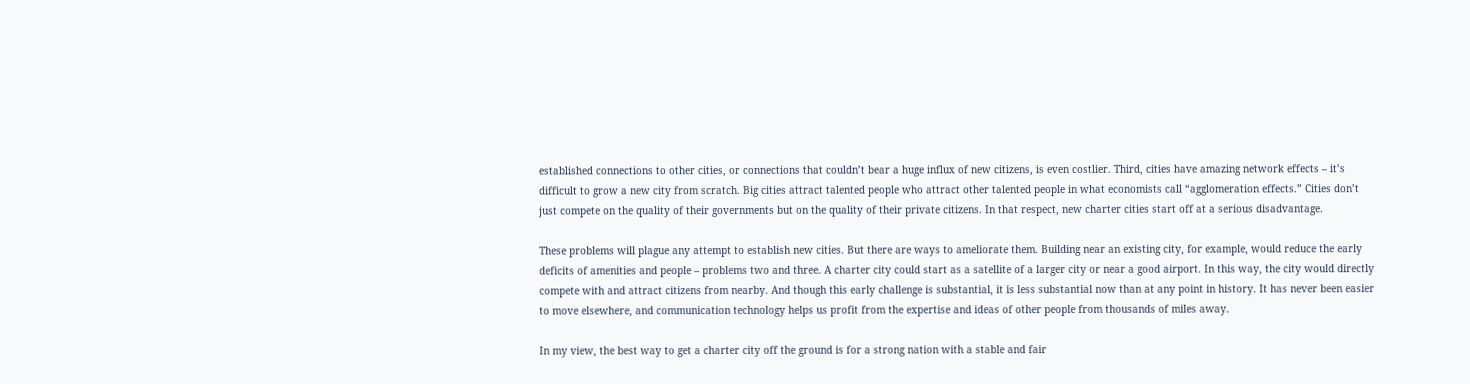established connections to other cities, or connections that couldn’t bear a huge influx of new citizens, is even costlier. Third, cities have amazing network effects – it’s difficult to grow a new city from scratch. Big cities attract talented people who attract other talented people in what economists call “agglomeration effects.” Cities don’t just compete on the quality of their governments but on the quality of their private citizens. In that respect, new charter cities start off at a serious disadvantage.

These problems will plague any attempt to establish new cities. But there are ways to ameliorate them. Building near an existing city, for example, would reduce the early deficits of amenities and people – problems two and three. A charter city could start as a satellite of a larger city or near a good airport. In this way, the city would directly compete with and attract citizens from nearby. And though this early challenge is substantial, it is less substantial now than at any point in history. It has never been easier to move elsewhere, and communication technology helps us profit from the expertise and ideas of other people from thousands of miles away.

In my view, the best way to get a charter city off the ground is for a strong nation with a stable and fair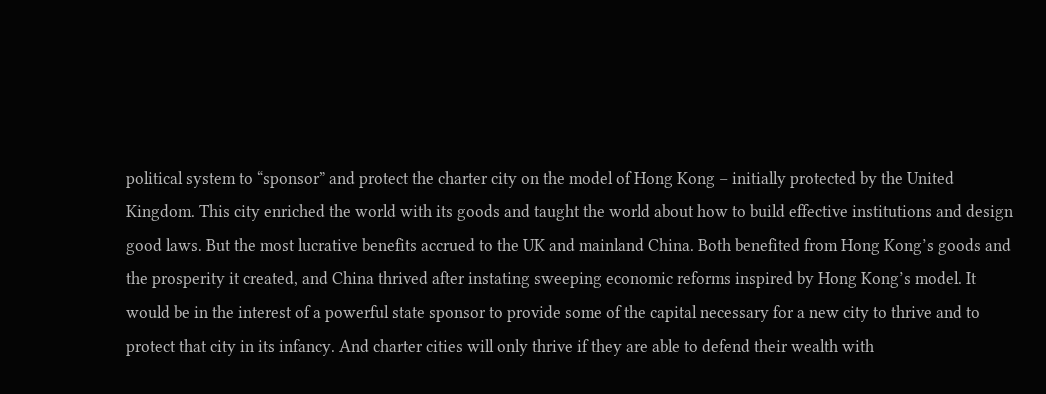political system to “sponsor” and protect the charter city on the model of Hong Kong – initially protected by the United Kingdom. This city enriched the world with its goods and taught the world about how to build effective institutions and design good laws. But the most lucrative benefits accrued to the UK and mainland China. Both benefited from Hong Kong’s goods and the prosperity it created, and China thrived after instating sweeping economic reforms inspired by Hong Kong’s model. It would be in the interest of a powerful state sponsor to provide some of the capital necessary for a new city to thrive and to protect that city in its infancy. And charter cities will only thrive if they are able to defend their wealth with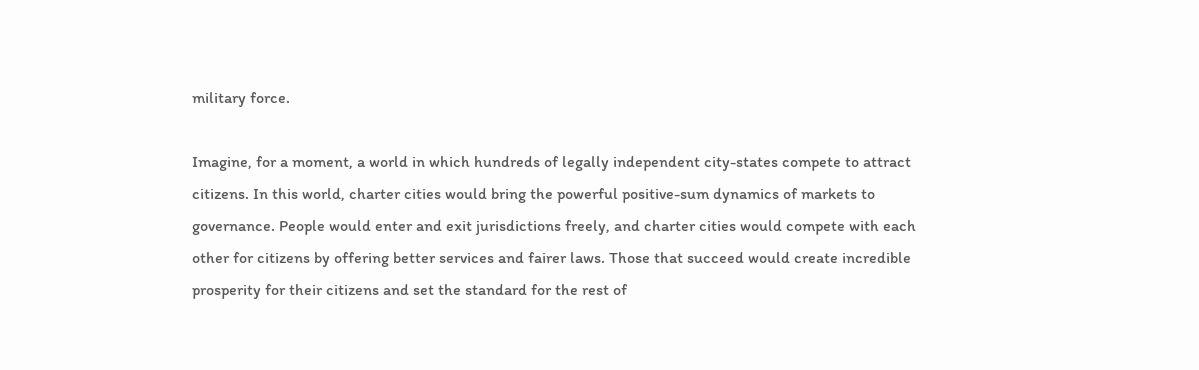military force.

Imagine, for a moment, a world in which hundreds of legally independent city-states compete to attract citizens. In this world, charter cities would bring the powerful positive-sum dynamics of markets to governance. People would enter and exit jurisdictions freely, and charter cities would compete with each other for citizens by offering better services and fairer laws. Those that succeed would create incredible prosperity for their citizens and set the standard for the rest of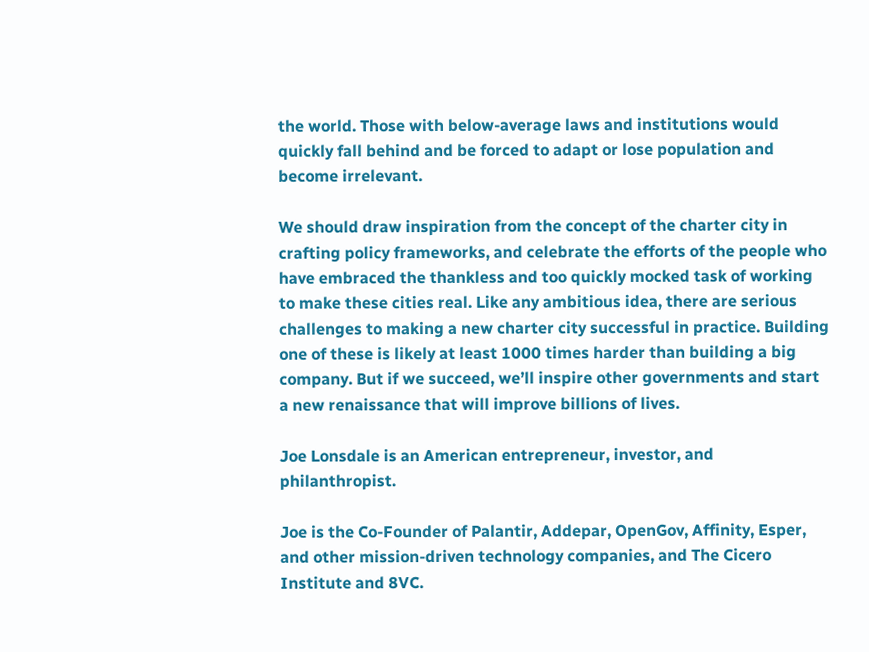the world. Those with below-average laws and institutions would quickly fall behind and be forced to adapt or lose population and become irrelevant.

We should draw inspiration from the concept of the charter city in crafting policy frameworks, and celebrate the efforts of the people who have embraced the thankless and too quickly mocked task of working to make these cities real. Like any ambitious idea, there are serious challenges to making a new charter city successful in practice. Building one of these is likely at least 1000 times harder than building a big company. But if we succeed, we’ll inspire other governments and start a new renaissance that will improve billions of lives.

Joe Lonsdale is an American entrepreneur, investor, and philanthropist.

Joe is the Co-Founder of Palantir, Addepar, OpenGov, Affinity, Esper, and other mission-driven technology companies, and The Cicero Institute and 8VC.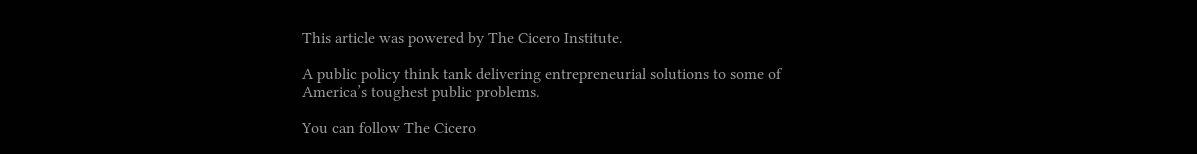This article was powered by The Cicero Institute.

A public policy think tank delivering entrepreneurial solutions to some of America’s toughest public problems.

You can follow The Cicero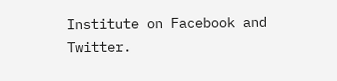Institute on Facebook and Twitter.